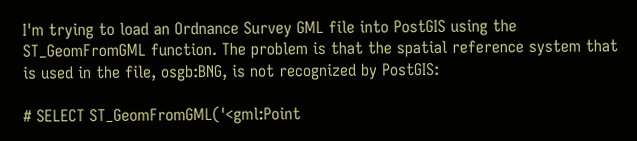I'm trying to load an Ordnance Survey GML file into PostGIS using the ST_GeomFromGML function. The problem is that the spatial reference system that is used in the file, osgb:BNG, is not recognized by PostGIS:

# SELECT ST_GeomFromGML('<gml:Point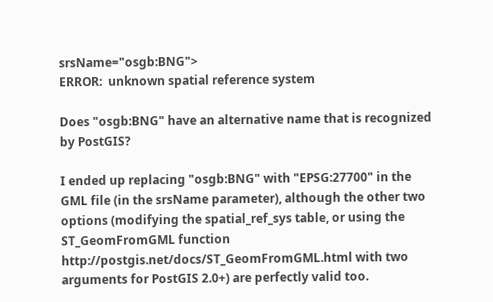srsName="osgb:BNG">
ERROR:  unknown spatial reference system

Does "osgb:BNG" have an alternative name that is recognized by PostGIS?

I ended up replacing "osgb:BNG" with "EPSG:27700" in the GML file (in the srsName parameter), although the other two options (modifying the spatial_ref_sys table, or using the ST_GeomFromGML function http://postgis.net/docs/ST_GeomFromGML.html with two arguments for PostGIS 2.0+) are perfectly valid too.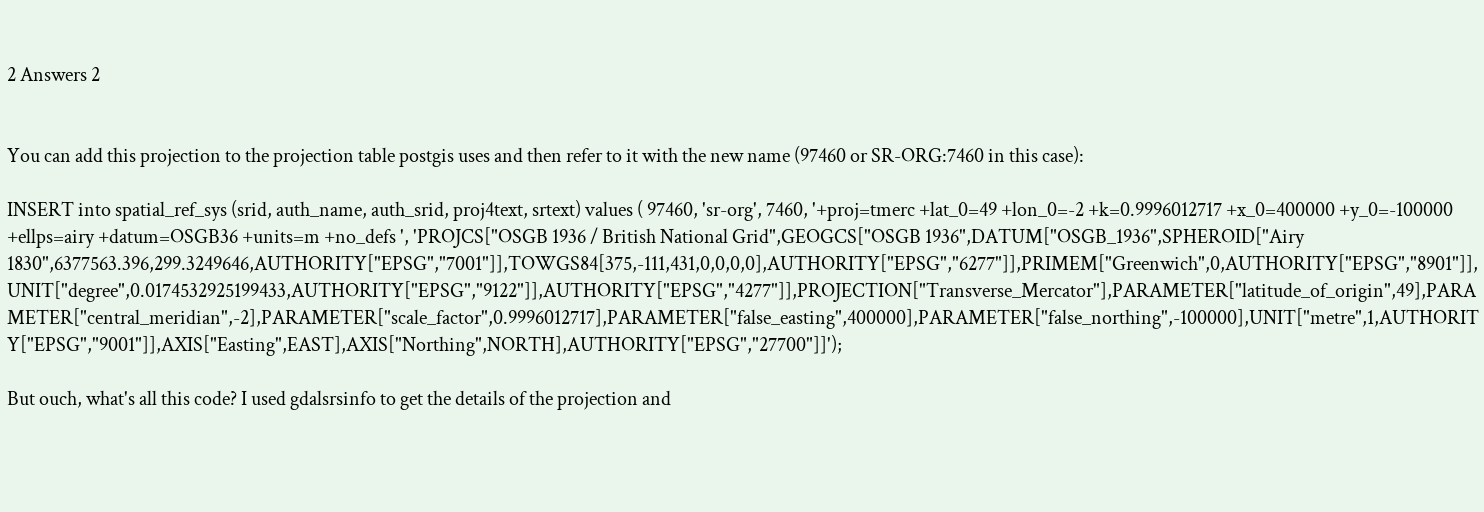2 Answers 2


You can add this projection to the projection table postgis uses and then refer to it with the new name (97460 or SR-ORG:7460 in this case):

INSERT into spatial_ref_sys (srid, auth_name, auth_srid, proj4text, srtext) values ( 97460, 'sr-org', 7460, '+proj=tmerc +lat_0=49 +lon_0=-2 +k=0.9996012717 +x_0=400000 +y_0=-100000 +ellps=airy +datum=OSGB36 +units=m +no_defs ', 'PROJCS["OSGB 1936 / British National Grid",GEOGCS["OSGB 1936",DATUM["OSGB_1936",SPHEROID["Airy 1830",6377563.396,299.3249646,AUTHORITY["EPSG","7001"]],TOWGS84[375,-111,431,0,0,0,0],AUTHORITY["EPSG","6277"]],PRIMEM["Greenwich",0,AUTHORITY["EPSG","8901"]],UNIT["degree",0.0174532925199433,AUTHORITY["EPSG","9122"]],AUTHORITY["EPSG","4277"]],PROJECTION["Transverse_Mercator"],PARAMETER["latitude_of_origin",49],PARAMETER["central_meridian",-2],PARAMETER["scale_factor",0.9996012717],PARAMETER["false_easting",400000],PARAMETER["false_northing",-100000],UNIT["metre",1,AUTHORITY["EPSG","9001"]],AXIS["Easting",EAST],AXIS["Northing",NORTH],AUTHORITY["EPSG","27700"]]');

But ouch, what's all this code? I used gdalsrsinfo to get the details of the projection and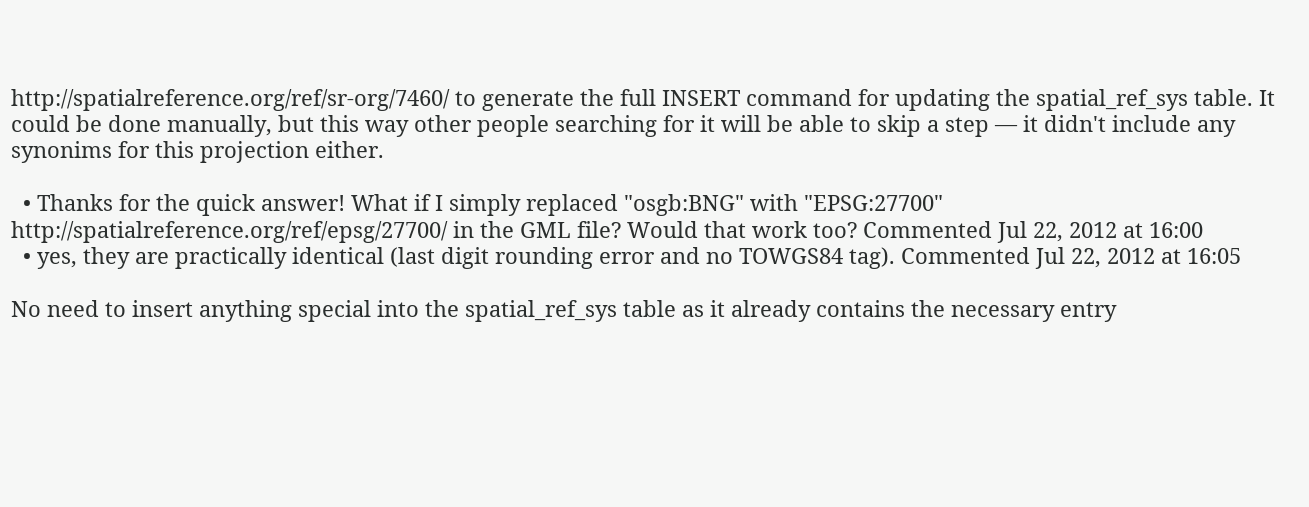http://spatialreference.org/ref/sr-org/7460/ to generate the full INSERT command for updating the spatial_ref_sys table. It could be done manually, but this way other people searching for it will be able to skip a step — it didn't include any synonims for this projection either.

  • Thanks for the quick answer! What if I simply replaced "osgb:BNG" with "EPSG:27700" http://spatialreference.org/ref/epsg/27700/ in the GML file? Would that work too? Commented Jul 22, 2012 at 16:00
  • yes, they are practically identical (last digit rounding error and no TOWGS84 tag). Commented Jul 22, 2012 at 16:05

No need to insert anything special into the spatial_ref_sys table as it already contains the necessary entry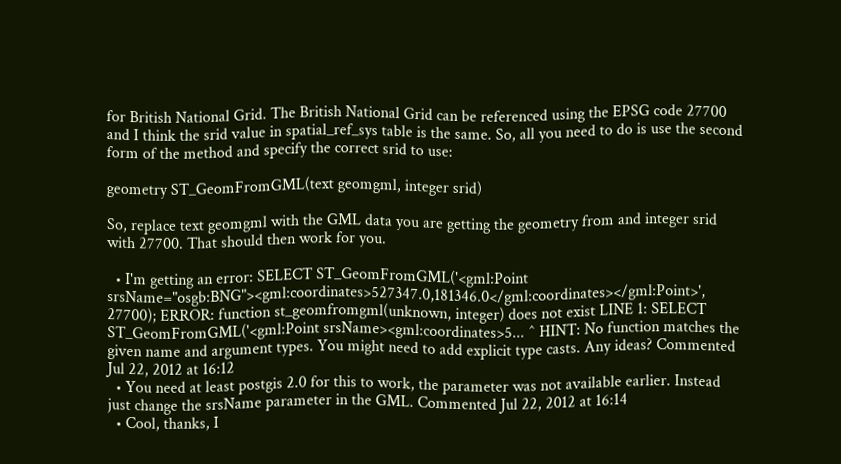for British National Grid. The British National Grid can be referenced using the EPSG code 27700 and I think the srid value in spatial_ref_sys table is the same. So, all you need to do is use the second form of the method and specify the correct srid to use:

geometry ST_GeomFromGML(text geomgml, integer srid)

So, replace text geomgml with the GML data you are getting the geometry from and integer srid with 27700. That should then work for you.

  • I'm getting an error: SELECT ST_GeomFromGML('<gml:Point srsName="osgb:BNG"><gml:coordinates>527347.0,181346.0</gml:coordinates></gml:Point>', 27700); ERROR: function st_geomfromgml(unknown, integer) does not exist LINE 1: SELECT ST_GeomFromGML('<gml:Point srsName><gml:coordinates>5... ^ HINT: No function matches the given name and argument types. You might need to add explicit type casts. Any ideas? Commented Jul 22, 2012 at 16:12
  • You need at least postgis 2.0 for this to work, the parameter was not available earlier. Instead just change the srsName parameter in the GML. Commented Jul 22, 2012 at 16:14
  • Cool, thanks, I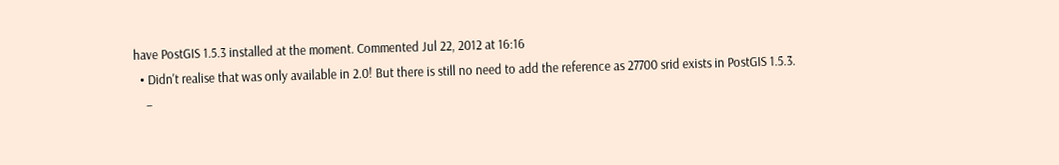have PostGIS 1.5.3 installed at the moment. Commented Jul 22, 2012 at 16:16
  • Didn't realise that was only available in 2.0! But there is still no need to add the reference as 27700 srid exists in PostGIS 1.5.3.
    –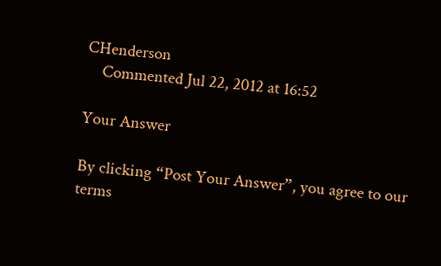CHenderson
    Commented Jul 22, 2012 at 16:52

Your Answer

By clicking “Post Your Answer”, you agree to our terms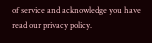of service and acknowledge you have read our privacy policy.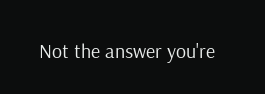Not the answer you're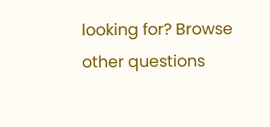looking for? Browse other questions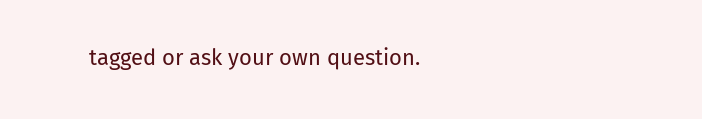tagged or ask your own question.